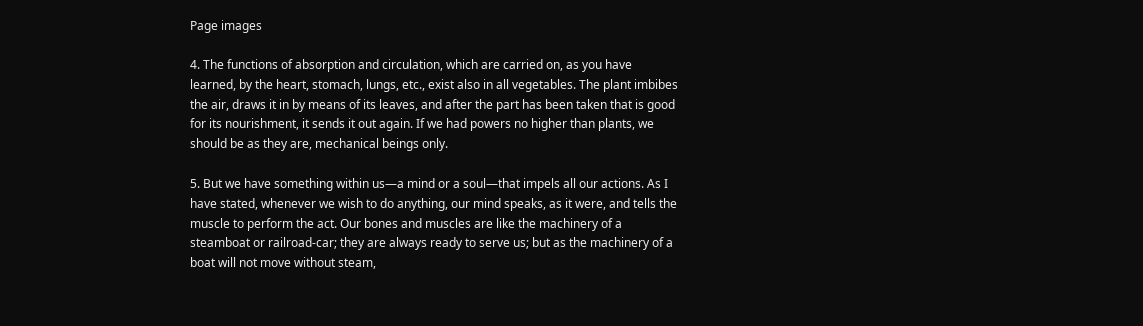Page images

4. The functions of absorption and circulation, which are carried on, as you have learned, by the heart, stomach, lungs, etc., exist also in all vegetables. The plant imbibes the air, draws it in by means of its leaves, and after the part has been taken that is good for its nourishment, it sends it out again. If we had powers no higher than plants, we should be as they are, mechanical beings only.

5. But we have something within us—a mind or a soul—that impels all our actions. As I have stated, whenever we wish to do anything, our mind speaks, as it were, and tells the muscle to perform the act. Our bones and muscles are like the machinery of a steamboat or railroad-car; they are always ready to serve us; but as the machinery of a boat will not move without steam,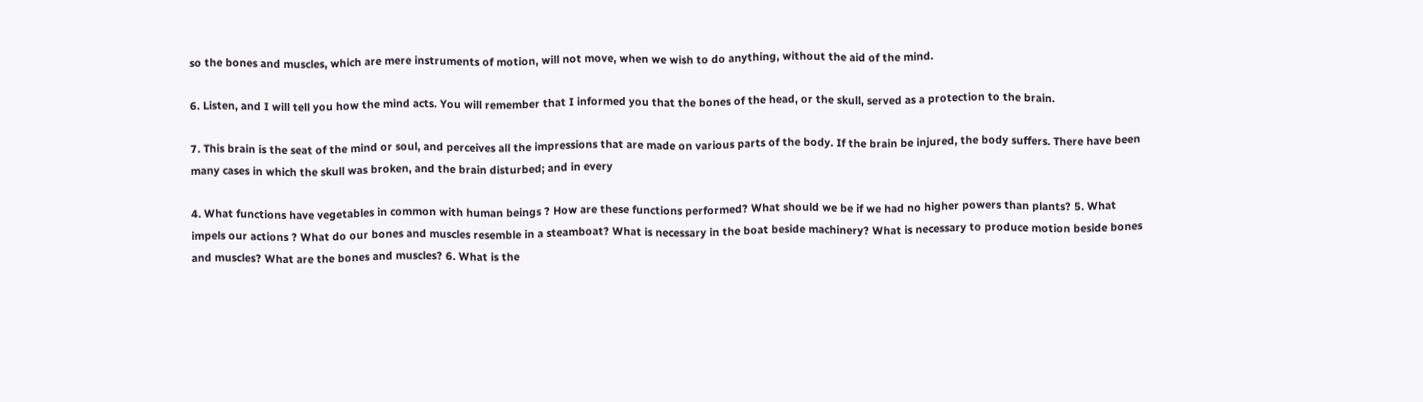so the bones and muscles, which are mere instruments of motion, will not move, when we wish to do anything, without the aid of the mind.

6. Listen, and I will tell you how the mind acts. You will remember that I informed you that the bones of the head, or the skull, served as a protection to the brain.

7. This brain is the seat of the mind or soul, and perceives all the impressions that are made on various parts of the body. If the brain be injured, the body suffers. There have been many cases in which the skull was broken, and the brain disturbed; and in every

4. What functions have vegetables in common with human beings ? How are these functions performed? What should we be if we had no higher powers than plants? 5. What impels our actions ? What do our bones and muscles resemble in a steamboat? What is necessary in the boat beside machinery? What is necessary to produce motion beside bones and muscles? What are the bones and muscles? 6. What is the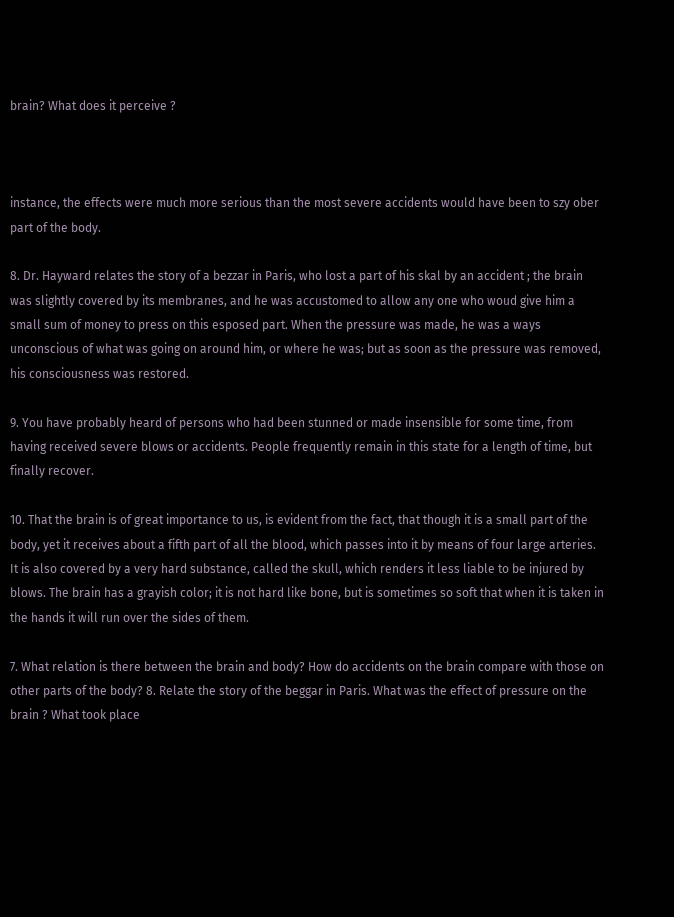brain? What does it perceive ?



instance, the effects were much more serious than the most severe accidents would have been to szy ober part of the body.

8. Dr. Hayward relates the story of a bezzar in Paris, who lost a part of his skal by an accident ; the brain was slightly covered by its membranes, and he was accustomed to allow any one who woud give him a small sum of money to press on this esposed part. When the pressure was made, he was a ways unconscious of what was going on around him, or where he was; but as soon as the pressure was removed, his consciousness was restored.

9. You have probably heard of persons who had been stunned or made insensible for some time, from having received severe blows or accidents. People frequently remain in this state for a length of time, but finally recover.

10. That the brain is of great importance to us, is evident from the fact, that though it is a small part of the body, yet it receives about a fifth part of all the blood, which passes into it by means of four large arteries. It is also covered by a very hard substance, called the skull, which renders it less liable to be injured by blows. The brain has a grayish color; it is not hard like bone, but is sometimes so soft that when it is taken in the hands it will run over the sides of them.

7. What relation is there between the brain and body? How do accidents on the brain compare with those on other parts of the body? 8. Relate the story of the beggar in Paris. What was the effect of pressure on the brain ? What took place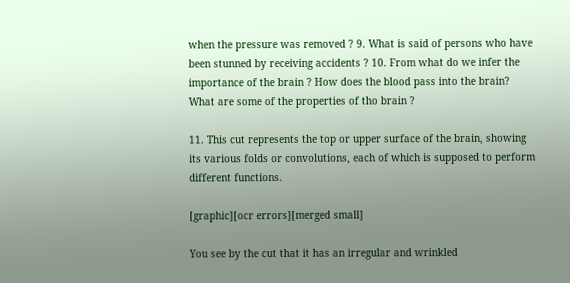when the pressure was removed ? 9. What is said of persons who have been stunned by receiving accidents ? 10. From what do we infer the importance of the brain ? How does the blood pass into the brain? What are some of the properties of tho brain ?

11. This cut represents the top or upper surface of the brain, showing its various folds or convolutions, each of which is supposed to perform different functions.

[graphic][ocr errors][merged small]

You see by the cut that it has an irregular and wrinkled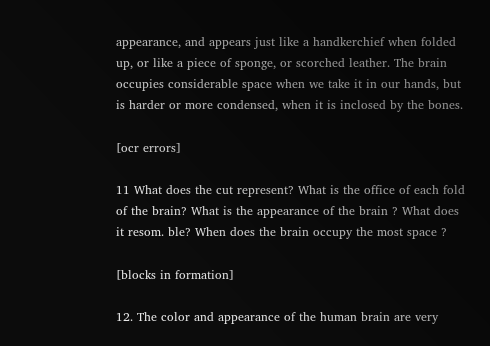appearance, and appears just like a handkerchief when folded up, or like a piece of sponge, or scorched leather. The brain occupies considerable space when we take it in our hands, but is harder or more condensed, when it is inclosed by the bones.

[ocr errors]

11 What does the cut represent? What is the office of each fold of the brain? What is the appearance of the brain ? What does it resom. ble? When does the brain occupy the most space ?

[blocks in formation]

12. The color and appearance of the human brain are very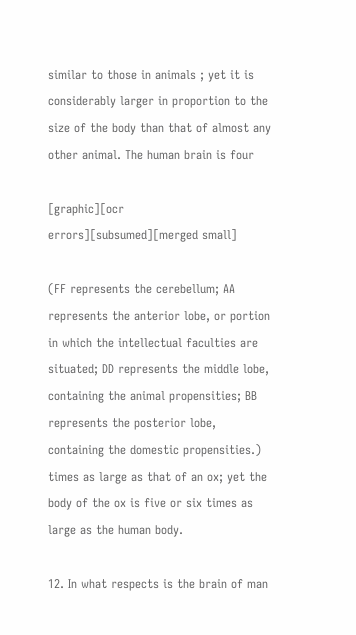similar to those in animals ; yet it is considerably larger in proportion to the size of the body than that of almost any other animal. The human brain is four

[graphic][ocr errors][subsumed][merged small]

(FF represents the cerebellum; AA represents the anterior lobe, or portion in which the intellectual faculties are situated; DD represents the middle lobe, containing the animal propensities; BB represents the posterior lobe, containing the domestic propensities.) times as large as that of an ox; yet the body of the ox is five or six times as large as the human body.

12. In what respects is the brain of man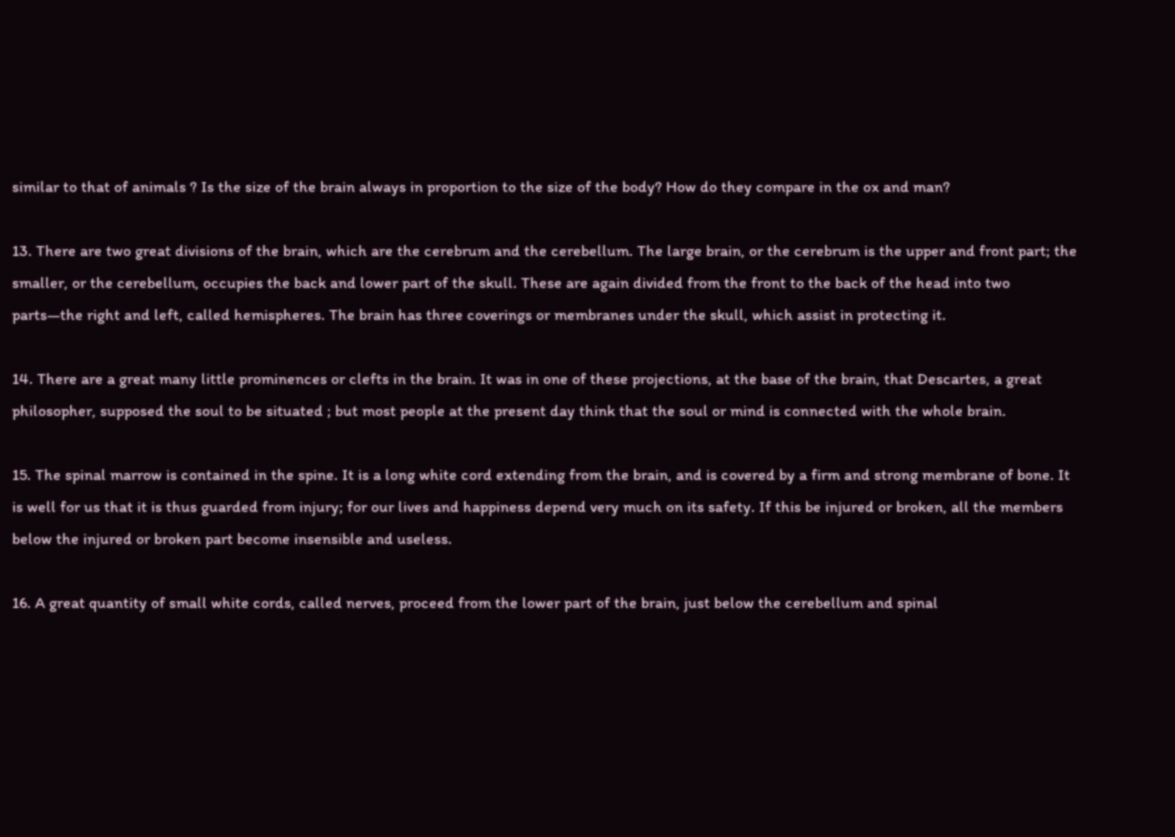similar to that of animals ? Is the size of the brain always in proportion to the size of the body? How do they compare in the ox and man?

13. There are two great divisions of the brain, which are the cerebrum and the cerebellum. The large brain, or the cerebrum is the upper and front part; the smaller, or the cerebellum, occupies the back and lower part of the skull. These are again divided from the front to the back of the head into two parts—the right and left, called hemispheres. The brain has three coverings or membranes under the skull, which assist in protecting it.

14. There are a great many little prominences or clefts in the brain. It was in one of these projections, at the base of the brain, that Descartes, a great philosopher, supposed the soul to be situated ; but most people at the present day think that the soul or mind is connected with the whole brain.

15. The spinal marrow is contained in the spine. It is a long white cord extending from the brain, and is covered by a firm and strong membrane of bone. It is well for us that it is thus guarded from injury; for our lives and happiness depend very much on its safety. If this be injured or broken, all the members below the injured or broken part become insensible and useless.

16. A great quantity of small white cords, called nerves, proceed from the lower part of the brain, just below the cerebellum and spinal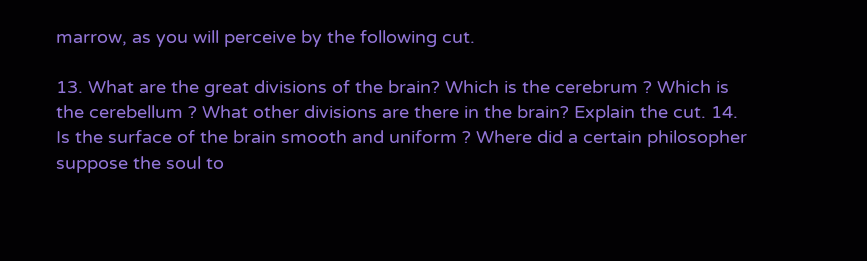marrow, as you will perceive by the following cut.

13. What are the great divisions of the brain? Which is the cerebrum ? Which is the cerebellum ? What other divisions are there in the brain? Explain the cut. 14. Is the surface of the brain smooth and uniform ? Where did a certain philosopher suppose the soul to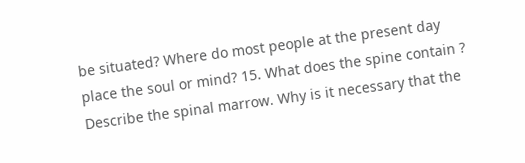be situated? Where do most people at the present day place the soul or mind? 15. What does the spine contain ? Describe the spinal marrow. Why is it necessary that the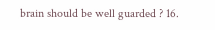brain should be well guarded ? 16.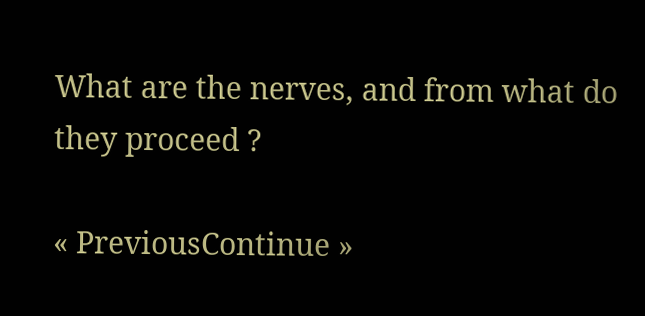What are the nerves, and from what do they proceed ?

« PreviousContinue »